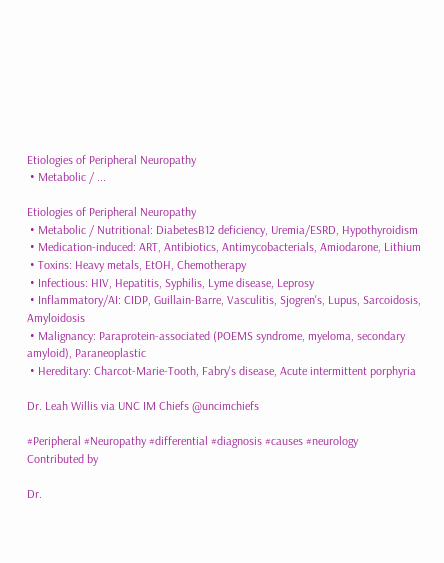Etiologies of Peripheral Neuropathy
 • Metabolic / ...

Etiologies of Peripheral Neuropathy
 • Metabolic / Nutritional: DiabetesB12 deficiency, Uremia/ESRD, Hypothyroidism
 • Medication-induced: ART, Antibiotics, Antimycobacterials, Amiodarone, Lithium
 • Toxins: Heavy metals, EtOH, Chemotherapy
 • Infectious: HIV, Hepatitis, Syphilis, Lyme disease, Leprosy
 • Inflammatory/AI: CIDP, Guillain-Barre, Vasculitis, Sjogren's, Lupus, Sarcoidosis, Amyloidosis
 • Malignancy: Paraprotein-associated (POEMS syndrome, myeloma, secondary amyloid), Paraneoplastic
 • Hereditary: Charcot-Marie-Tooth, Fabry's disease, Acute intermittent porphyria

Dr. Leah Willis via UNC IM Chiefs @uncimchiefs

#Peripheral #Neuropathy #differential #diagnosis #causes #neurology
Contributed by

Dr.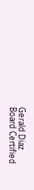Gerald Diaz
Board Certified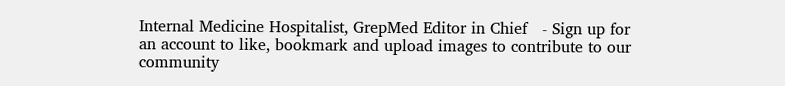Internal Medicine Hospitalist, GrepMed Editor in Chief   - Sign up for an account to like, bookmark and upload images to contribute to our community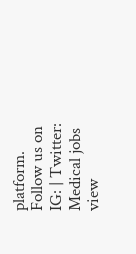platform. Follow us on IG: | Twitter:
Medical jobs
view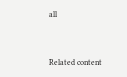all


Related content